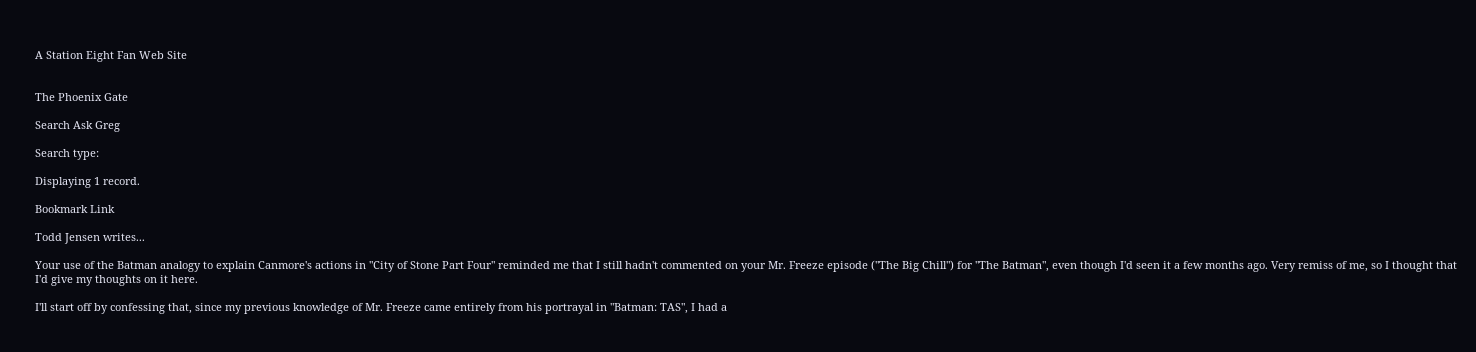A Station Eight Fan Web Site


The Phoenix Gate

Search Ask Greg

Search type:

Displaying 1 record.

Bookmark Link

Todd Jensen writes...

Your use of the Batman analogy to explain Canmore's actions in "City of Stone Part Four" reminded me that I still hadn't commented on your Mr. Freeze episode ("The Big Chill") for "The Batman", even though I'd seen it a few months ago. Very remiss of me, so I thought that I'd give my thoughts on it here.

I'll start off by confessing that, since my previous knowledge of Mr. Freeze came entirely from his portrayal in "Batman: TAS", I had a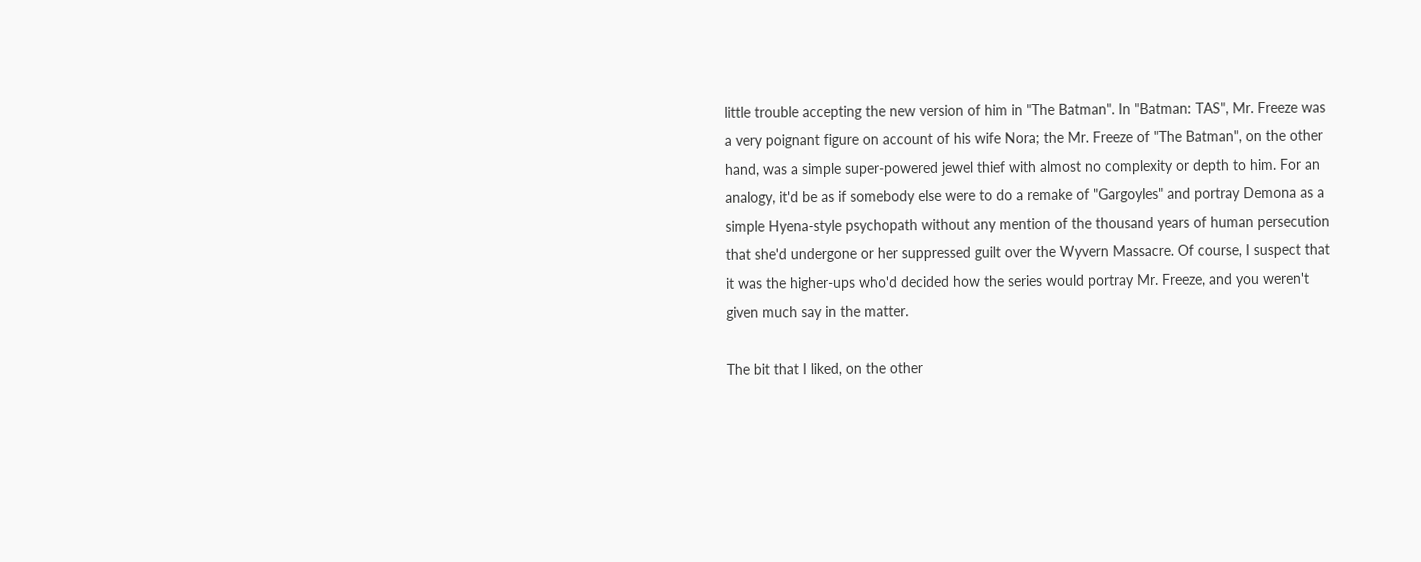little trouble accepting the new version of him in "The Batman". In "Batman: TAS", Mr. Freeze was a very poignant figure on account of his wife Nora; the Mr. Freeze of "The Batman", on the other hand, was a simple super-powered jewel thief with almost no complexity or depth to him. For an analogy, it'd be as if somebody else were to do a remake of "Gargoyles" and portray Demona as a simple Hyena-style psychopath without any mention of the thousand years of human persecution that she'd undergone or her suppressed guilt over the Wyvern Massacre. Of course, I suspect that it was the higher-ups who'd decided how the series would portray Mr. Freeze, and you weren't given much say in the matter.

The bit that I liked, on the other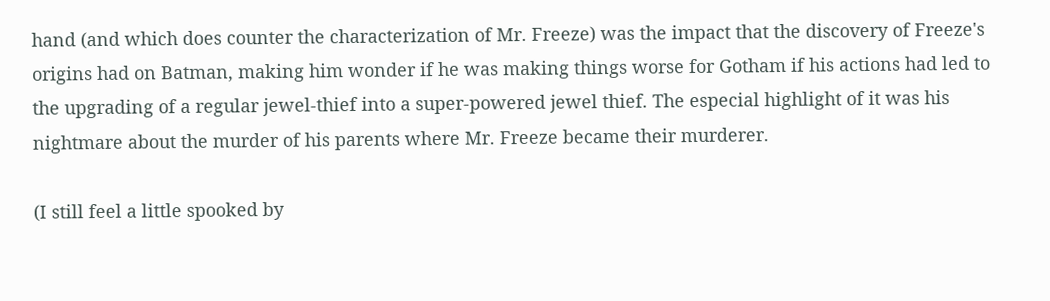hand (and which does counter the characterization of Mr. Freeze) was the impact that the discovery of Freeze's origins had on Batman, making him wonder if he was making things worse for Gotham if his actions had led to the upgrading of a regular jewel-thief into a super-powered jewel thief. The especial highlight of it was his nightmare about the murder of his parents where Mr. Freeze became their murderer.

(I still feel a little spooked by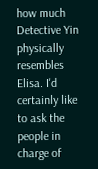how much Detective Yin physically resembles Elisa. I'd certainly like to ask the people in charge of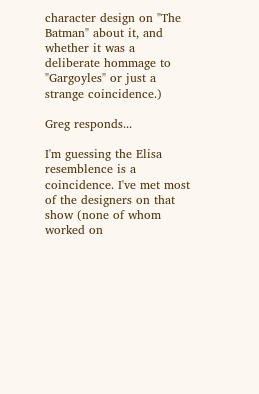character design on "The Batman" about it, and whether it was a deliberate hommage to "Gargoyles" or just a strange coincidence.)

Greg responds...

I'm guessing the Elisa resemblence is a coincidence. I've met most of the designers on that show (none of whom worked on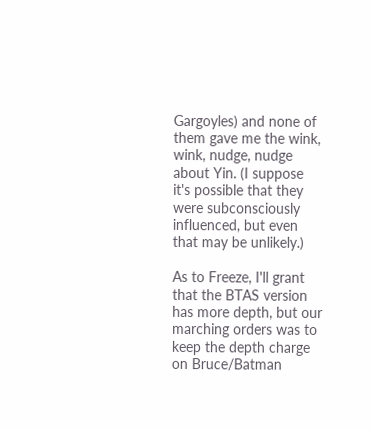Gargoyles) and none of them gave me the wink, wink, nudge, nudge about Yin. (I suppose it's possible that they were subconsciously influenced, but even that may be unlikely.)

As to Freeze, I'll grant that the BTAS version has more depth, but our marching orders was to keep the depth charge on Bruce/Batman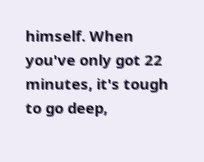himself. When you've only got 22 minutes, it's tough to go deep,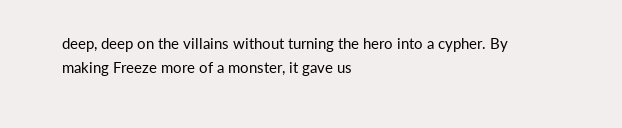deep, deep on the villains without turning the hero into a cypher. By making Freeze more of a monster, it gave us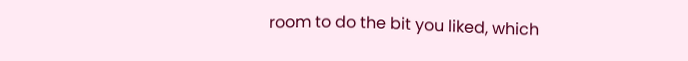room to do the bit you liked, which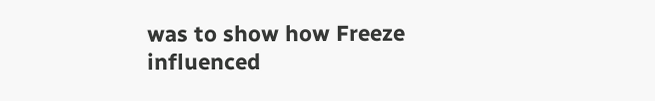was to show how Freeze influenced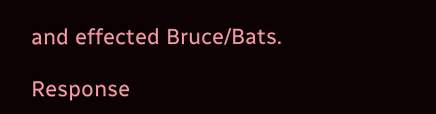and effected Bruce/Bats.

Response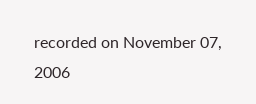recorded on November 07, 2006